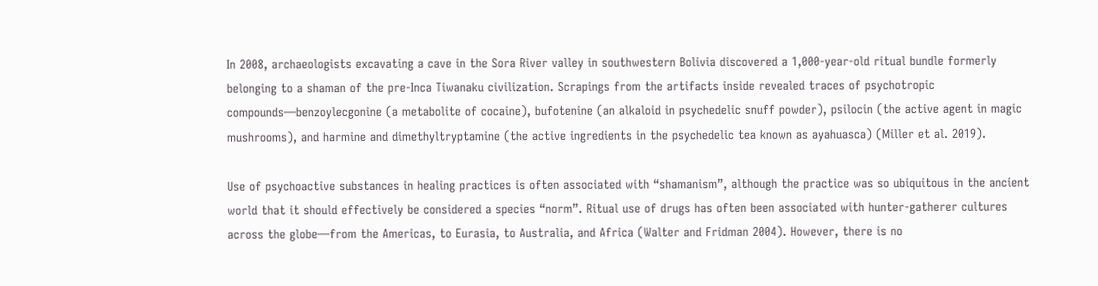In 2008, archaeologists excavating a cave in the Sora River valley in southwestern Bolivia discovered a 1,000-year-old ritual bundle formerly belonging to a shaman of the pre-Inca Tiwanaku civilization. Scrapings from the artifacts inside revealed traces of psychotropic compounds—benzoylecgonine (a metabolite of cocaine), bufotenine (an alkaloid in psychedelic snuff powder), psilocin (the active agent in magic mushrooms), and harmine and dimethyltryptamine (the active ingredients in the psychedelic tea known as ayahuasca) (Miller et al. 2019).

Use of psychoactive substances in healing practices is often associated with “shamanism”, although the practice was so ubiquitous in the ancient world that it should effectively be considered a species “norm”. Ritual use of drugs has often been associated with hunter-gatherer cultures across the globe—from the Americas, to Eurasia, to Australia, and Africa (Walter and Fridman 2004). However, there is no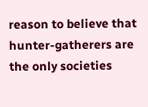reason to believe that hunter-gatherers are the only societies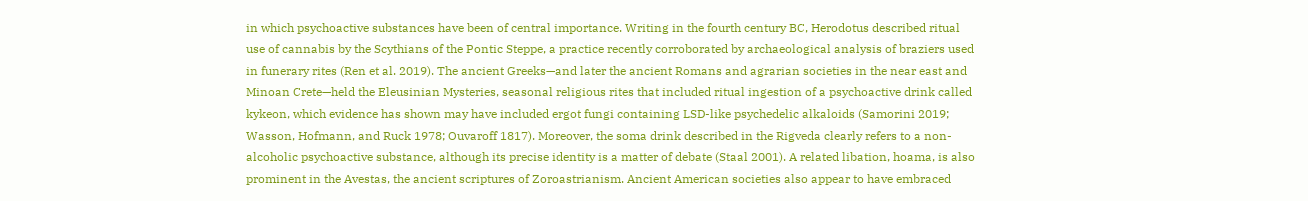in which psychoactive substances have been of central importance. Writing in the fourth century BC, Herodotus described ritual use of cannabis by the Scythians of the Pontic Steppe, a practice recently corroborated by archaeological analysis of braziers used in funerary rites (Ren et al. 2019). The ancient Greeks—and later the ancient Romans and agrarian societies in the near east and Minoan Crete—held the Eleusinian Mysteries, seasonal religious rites that included ritual ingestion of a psychoactive drink called kykeon, which evidence has shown may have included ergot fungi containing LSD-like psychedelic alkaloids (Samorini 2019; Wasson, Hofmann, and Ruck 1978; Ouvaroff 1817). Moreover, the soma drink described in the Rigveda clearly refers to a non-alcoholic psychoactive substance, although its precise identity is a matter of debate (Staal 2001). A related libation, hoama, is also prominent in the Avestas, the ancient scriptures of Zoroastrianism. Ancient American societies also appear to have embraced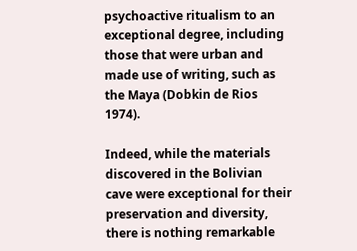psychoactive ritualism to an exceptional degree, including those that were urban and made use of writing, such as the Maya (Dobkin de Rios 1974).

Indeed, while the materials discovered in the Bolivian cave were exceptional for their preservation and diversity, there is nothing remarkable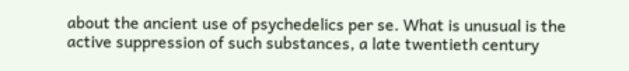about the ancient use of psychedelics per se. What is unusual is the active suppression of such substances, a late twentieth century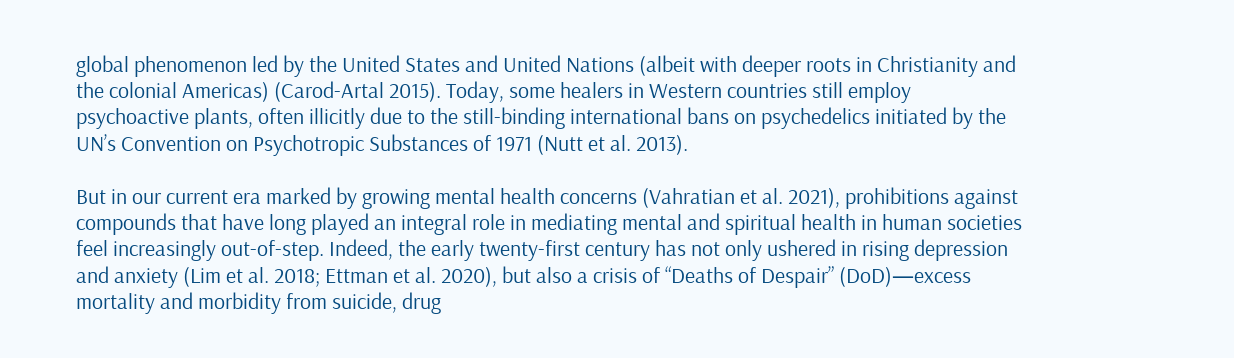global phenomenon led by the United States and United Nations (albeit with deeper roots in Christianity and the colonial Americas) (Carod-Artal 2015). Today, some healers in Western countries still employ psychoactive plants, often illicitly due to the still-binding international bans on psychedelics initiated by the UN’s Convention on Psychotropic Substances of 1971 (Nutt et al. 2013).

But in our current era marked by growing mental health concerns (Vahratian et al. 2021), prohibitions against compounds that have long played an integral role in mediating mental and spiritual health in human societies feel increasingly out-of-step. Indeed, the early twenty-first century has not only ushered in rising depression and anxiety (Lim et al. 2018; Ettman et al. 2020), but also a crisis of “Deaths of Despair” (DoD)—excess mortality and morbidity from suicide, drug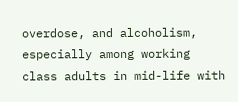overdose, and alcoholism, especially among working class adults in mid-life with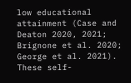low educational attainment (Case and Deaton 2020, 2021; Brignone et al. 2020; George et al. 2021). These self-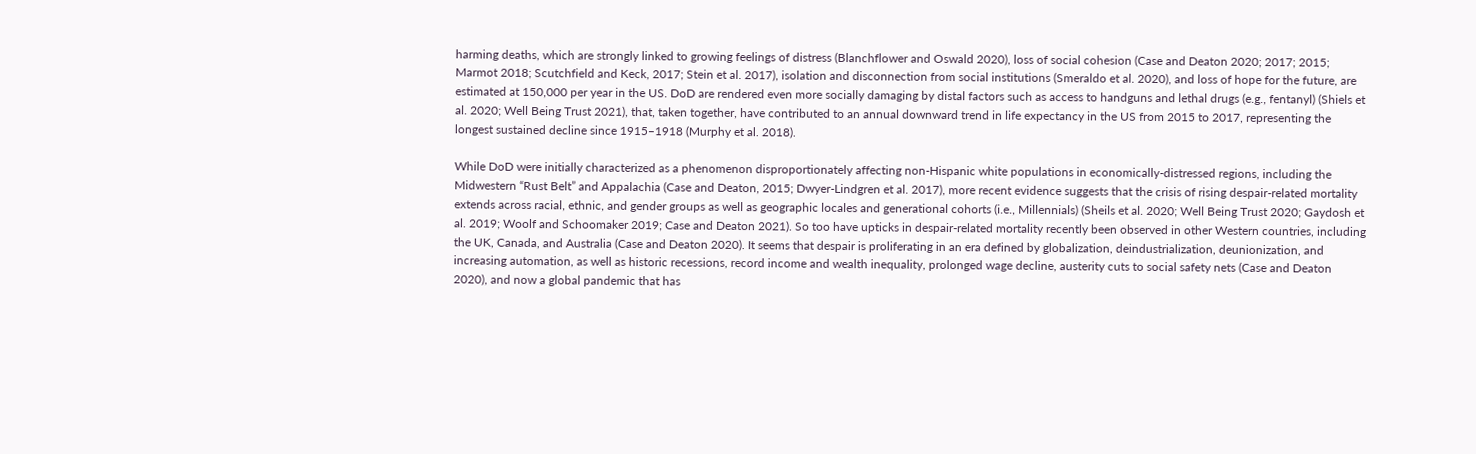harming deaths, which are strongly linked to growing feelings of distress (Blanchflower and Oswald 2020), loss of social cohesion (Case and Deaton 2020; 2017; 2015; Marmot 2018; Scutchfield and Keck, 2017; Stein et al. 2017), isolation and disconnection from social institutions (Smeraldo et al. 2020), and loss of hope for the future, are estimated at 150,000 per year in the US. DoD are rendered even more socially damaging by distal factors such as access to handguns and lethal drugs (e.g., fentanyl) (Shiels et al. 2020; Well Being Trust 2021), that, taken together, have contributed to an annual downward trend in life expectancy in the US from 2015 to 2017, representing the longest sustained decline since 1915–1918 (Murphy et al. 2018).

While DoD were initially characterized as a phenomenon disproportionately affecting non-Hispanic white populations in economically-distressed regions, including the Midwestern “Rust Belt” and Appalachia (Case and Deaton, 2015; Dwyer-Lindgren et al. 2017), more recent evidence suggests that the crisis of rising despair-related mortality extends across racial, ethnic, and gender groups as well as geographic locales and generational cohorts (i.e., Millennials) (Sheils et al. 2020; Well Being Trust 2020; Gaydosh et al. 2019; Woolf and Schoomaker 2019; Case and Deaton 2021). So too have upticks in despair-related mortality recently been observed in other Western countries, including the UK, Canada, and Australia (Case and Deaton 2020). It seems that despair is proliferating in an era defined by globalization, deindustrialization, deunionization, and increasing automation, as well as historic recessions, record income and wealth inequality, prolonged wage decline, austerity cuts to social safety nets (Case and Deaton 2020), and now a global pandemic that has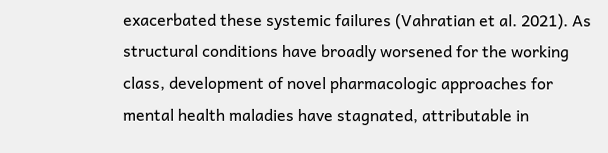exacerbated these systemic failures (Vahratian et al. 2021). As structural conditions have broadly worsened for the working class, development of novel pharmacologic approaches for mental health maladies have stagnated, attributable in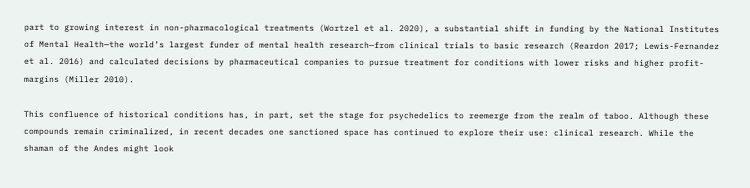part to growing interest in non-pharmacological treatments (Wortzel et al. 2020), a substantial shift in funding by the National Institutes of Mental Health—the world’s largest funder of mental health research—from clinical trials to basic research (Reardon 2017; Lewis-Fernandez et al. 2016) and calculated decisions by pharmaceutical companies to pursue treatment for conditions with lower risks and higher profit-margins (Miller 2010).

This confluence of historical conditions has, in part, set the stage for psychedelics to reemerge from the realm of taboo. Although these compounds remain criminalized, in recent decades one sanctioned space has continued to explore their use: clinical research. While the shaman of the Andes might look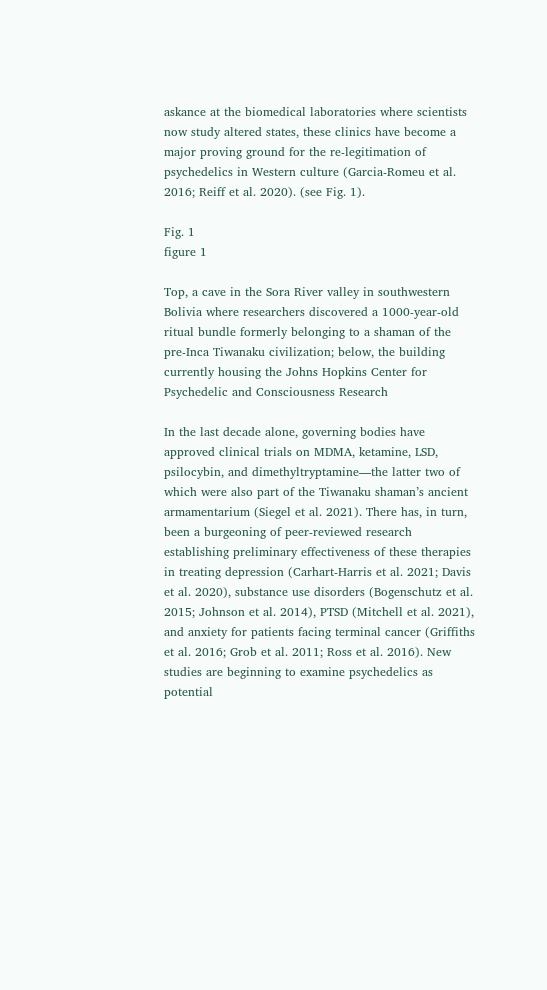askance at the biomedical laboratories where scientists now study altered states, these clinics have become a major proving ground for the re-legitimation of psychedelics in Western culture (Garcia-Romeu et al. 2016; Reiff et al. 2020). (see Fig. 1).

Fig. 1
figure 1

Top, a cave in the Sora River valley in southwestern Bolivia where researchers discovered a 1000-year-old ritual bundle formerly belonging to a shaman of the pre-Inca Tiwanaku civilization; below, the building currently housing the Johns Hopkins Center for Psychedelic and Consciousness Research

In the last decade alone, governing bodies have approved clinical trials on MDMA, ketamine, LSD, psilocybin, and dimethyltryptamine—the latter two of which were also part of the Tiwanaku shaman’s ancient armamentarium (Siegel et al. 2021). There has, in turn, been a burgeoning of peer-reviewed research establishing preliminary effectiveness of these therapies in treating depression (Carhart-Harris et al. 2021; Davis et al. 2020), substance use disorders (Bogenschutz et al. 2015; Johnson et al. 2014), PTSD (Mitchell et al. 2021), and anxiety for patients facing terminal cancer (Griffiths et al. 2016; Grob et al. 2011; Ross et al. 2016). New studies are beginning to examine psychedelics as potential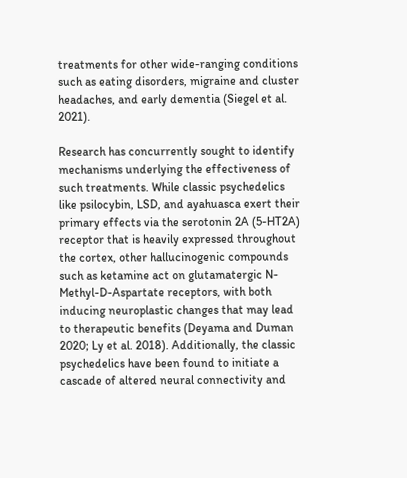treatments for other wide-ranging conditions such as eating disorders, migraine and cluster headaches, and early dementia (Siegel et al. 2021).

Research has concurrently sought to identify mechanisms underlying the effectiveness of such treatments. While classic psychedelics like psilocybin, LSD, and ayahuasca exert their primary effects via the serotonin 2A (5-HT2A) receptor that is heavily expressed throughout the cortex, other hallucinogenic compounds such as ketamine act on glutamatergic N-Methyl-D-Aspartate receptors, with both inducing neuroplastic changes that may lead to therapeutic benefits (Deyama and Duman 2020; Ly et al. 2018). Additionally, the classic psychedelics have been found to initiate a cascade of altered neural connectivity and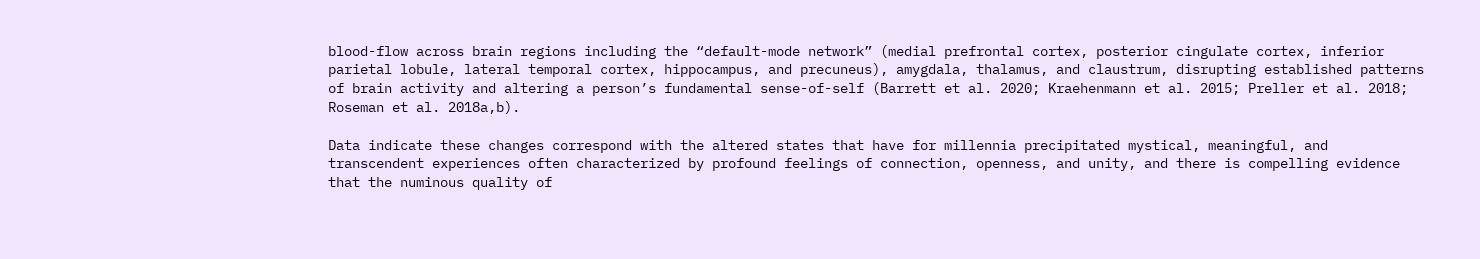blood-flow across brain regions including the “default-mode network” (medial prefrontal cortex, posterior cingulate cortex, inferior parietal lobule, lateral temporal cortex, hippocampus, and precuneus), amygdala, thalamus, and claustrum, disrupting established patterns of brain activity and altering a person’s fundamental sense-of-self (Barrett et al. 2020; Kraehenmann et al. 2015; Preller et al. 2018; Roseman et al. 2018a,b).

Data indicate these changes correspond with the altered states that have for millennia precipitated mystical, meaningful, and transcendent experiences often characterized by profound feelings of connection, openness, and unity, and there is compelling evidence that the numinous quality of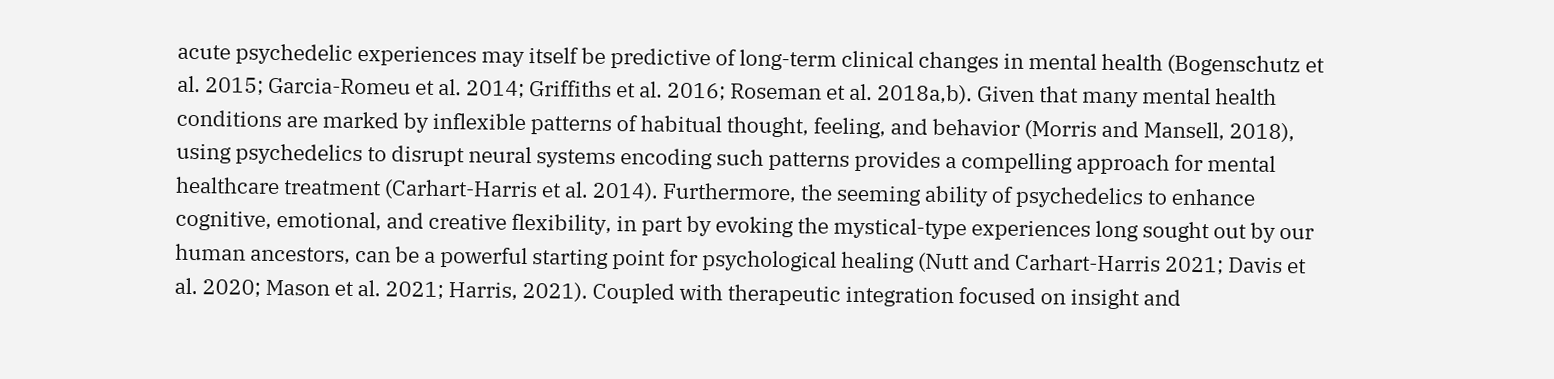acute psychedelic experiences may itself be predictive of long-term clinical changes in mental health (Bogenschutz et al. 2015; Garcia-Romeu et al. 2014; Griffiths et al. 2016; Roseman et al. 2018a,b). Given that many mental health conditions are marked by inflexible patterns of habitual thought, feeling, and behavior (Morris and Mansell, 2018), using psychedelics to disrupt neural systems encoding such patterns provides a compelling approach for mental healthcare treatment (Carhart-Harris et al. 2014). Furthermore, the seeming ability of psychedelics to enhance cognitive, emotional, and creative flexibility, in part by evoking the mystical-type experiences long sought out by our human ancestors, can be a powerful starting point for psychological healing (Nutt and Carhart-Harris 2021; Davis et al. 2020; Mason et al. 2021; Harris, 2021). Coupled with therapeutic integration focused on insight and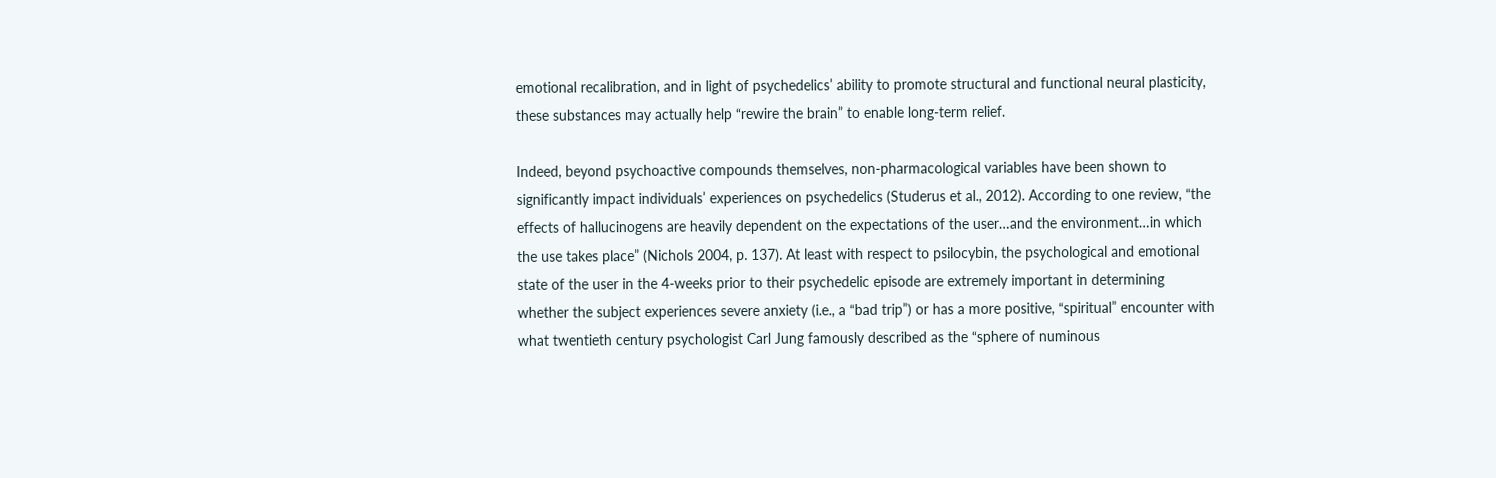emotional recalibration, and in light of psychedelics’ ability to promote structural and functional neural plasticity, these substances may actually help “rewire the brain” to enable long-term relief.

Indeed, beyond psychoactive compounds themselves, non-pharmacological variables have been shown to significantly impact individuals’ experiences on psychedelics (Studerus et al., 2012). According to one review, “the effects of hallucinogens are heavily dependent on the expectations of the user…and the environment…in which the use takes place” (Nichols 2004, p. 137). At least with respect to psilocybin, the psychological and emotional state of the user in the 4-weeks prior to their psychedelic episode are extremely important in determining whether the subject experiences severe anxiety (i.e., a “bad trip”) or has a more positive, “spiritual” encounter with what twentieth century psychologist Carl Jung famously described as the “sphere of numinous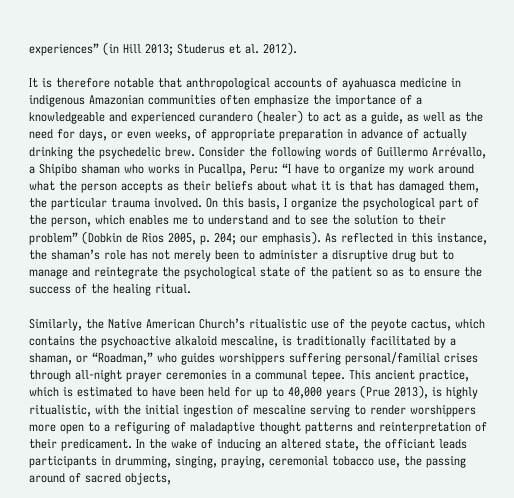experiences” (in Hill 2013; Studerus et al. 2012).

It is therefore notable that anthropological accounts of ayahuasca medicine in indigenous Amazonian communities often emphasize the importance of a knowledgeable and experienced curandero (healer) to act as a guide, as well as the need for days, or even weeks, of appropriate preparation in advance of actually drinking the psychedelic brew. Consider the following words of Guillermo Arrévallo, a Shipibo shaman who works in Pucallpa, Peru: “I have to organize my work around what the person accepts as their beliefs about what it is that has damaged them, the particular trauma involved. On this basis, I organize the psychological part of the person, which enables me to understand and to see the solution to their problem” (Dobkin de Rios 2005, p. 204; our emphasis). As reflected in this instance, the shaman’s role has not merely been to administer a disruptive drug but to manage and reintegrate the psychological state of the patient so as to ensure the success of the healing ritual.

Similarly, the Native American Church’s ritualistic use of the peyote cactus, which contains the psychoactive alkaloid mescaline, is traditionally facilitated by a shaman, or “Roadman,” who guides worshippers suffering personal/familial crises through all-night prayer ceremonies in a communal tepee. This ancient practice, which is estimated to have been held for up to 40,000 years (Prue 2013), is highly ritualistic, with the initial ingestion of mescaline serving to render worshippers more open to a refiguring of maladaptive thought patterns and reinterpretation of their predicament. In the wake of inducing an altered state, the officiant leads participants in drumming, singing, praying, ceremonial tobacco use, the passing around of sacred objects,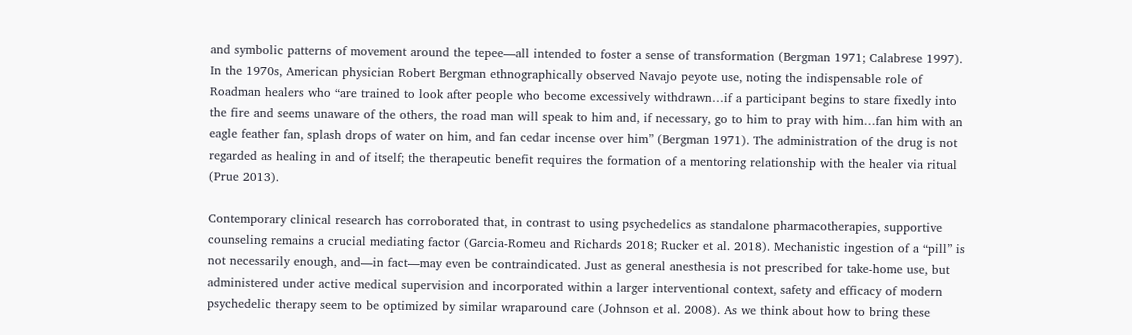and symbolic patterns of movement around the tepee—all intended to foster a sense of transformation (Bergman 1971; Calabrese 1997). In the 1970s, American physician Robert Bergman ethnographically observed Navajo peyote use, noting the indispensable role of Roadman healers who “are trained to look after people who become excessively withdrawn…if a participant begins to stare fixedly into the fire and seems unaware of the others, the road man will speak to him and, if necessary, go to him to pray with him…fan him with an eagle feather fan, splash drops of water on him, and fan cedar incense over him” (Bergman 1971). The administration of the drug is not regarded as healing in and of itself; the therapeutic benefit requires the formation of a mentoring relationship with the healer via ritual (Prue 2013).

Contemporary clinical research has corroborated that, in contrast to using psychedelics as standalone pharmacotherapies, supportive counseling remains a crucial mediating factor (Garcia-Romeu and Richards 2018; Rucker et al. 2018). Mechanistic ingestion of a “pill” is not necessarily enough, and—in fact—may even be contraindicated. Just as general anesthesia is not prescribed for take-home use, but administered under active medical supervision and incorporated within a larger interventional context, safety and efficacy of modern psychedelic therapy seem to be optimized by similar wraparound care (Johnson et al. 2008). As we think about how to bring these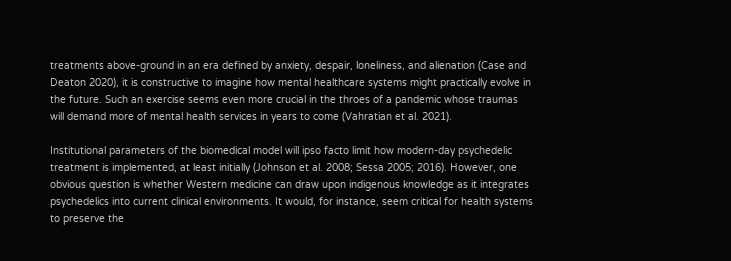treatments above-ground in an era defined by anxiety, despair, loneliness, and alienation (Case and Deaton 2020), it is constructive to imagine how mental healthcare systems might practically evolve in the future. Such an exercise seems even more crucial in the throes of a pandemic whose traumas will demand more of mental health services in years to come (Vahratian et al. 2021).

Institutional parameters of the biomedical model will ipso facto limit how modern-day psychedelic treatment is implemented, at least initially (Johnson et al. 2008; Sessa 2005; 2016). However, one obvious question is whether Western medicine can draw upon indigenous knowledge as it integrates psychedelics into current clinical environments. It would, for instance, seem critical for health systems to preserve the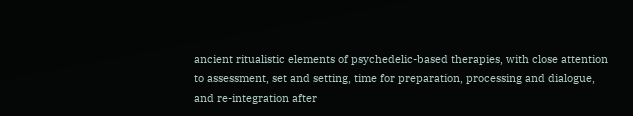ancient ritualistic elements of psychedelic-based therapies, with close attention to assessment, set and setting, time for preparation, processing and dialogue, and re-integration after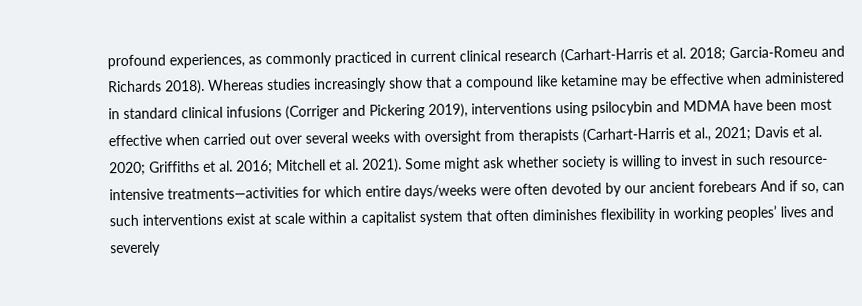profound experiences, as commonly practiced in current clinical research (Carhart-Harris et al. 2018; Garcia-Romeu and Richards 2018). Whereas studies increasingly show that a compound like ketamine may be effective when administered in standard clinical infusions (Corriger and Pickering 2019), interventions using psilocybin and MDMA have been most effective when carried out over several weeks with oversight from therapists (Carhart-Harris et al., 2021; Davis et al. 2020; Griffiths et al. 2016; Mitchell et al. 2021). Some might ask whether society is willing to invest in such resource-intensive treatments—activities for which entire days/weeks were often devoted by our ancient forebears And if so, can such interventions exist at scale within a capitalist system that often diminishes flexibility in working peoples’ lives and severely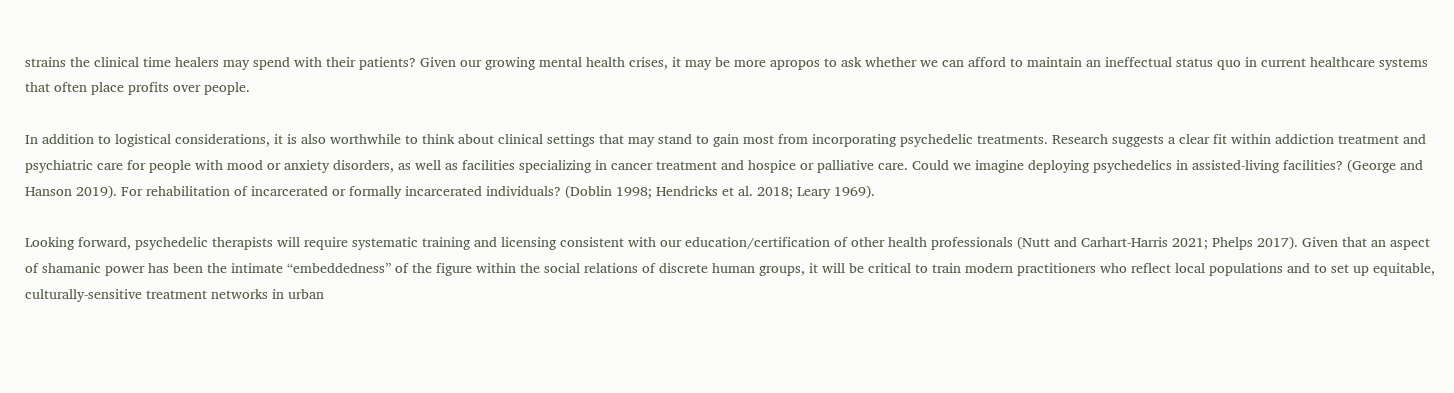strains the clinical time healers may spend with their patients? Given our growing mental health crises, it may be more apropos to ask whether we can afford to maintain an ineffectual status quo in current healthcare systems that often place profits over people.

In addition to logistical considerations, it is also worthwhile to think about clinical settings that may stand to gain most from incorporating psychedelic treatments. Research suggests a clear fit within addiction treatment and psychiatric care for people with mood or anxiety disorders, as well as facilities specializing in cancer treatment and hospice or palliative care. Could we imagine deploying psychedelics in assisted-living facilities? (George and Hanson 2019). For rehabilitation of incarcerated or formally incarcerated individuals? (Doblin 1998; Hendricks et al. 2018; Leary 1969).

Looking forward, psychedelic therapists will require systematic training and licensing consistent with our education/certification of other health professionals (Nutt and Carhart-Harris 2021; Phelps 2017). Given that an aspect of shamanic power has been the intimate “embeddedness” of the figure within the social relations of discrete human groups, it will be critical to train modern practitioners who reflect local populations and to set up equitable, culturally-sensitive treatment networks in urban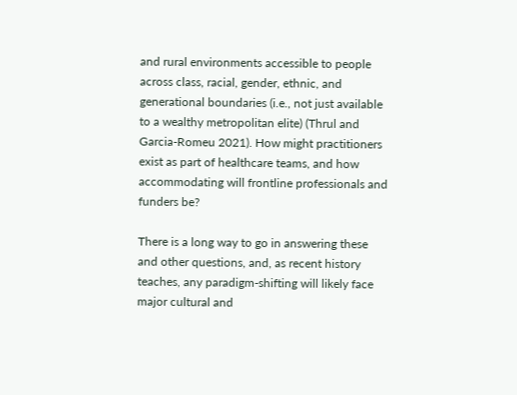and rural environments accessible to people across class, racial, gender, ethnic, and generational boundaries (i.e., not just available to a wealthy metropolitan elite) (Thrul and Garcia-Romeu 2021). How might practitioners exist as part of healthcare teams, and how accommodating will frontline professionals and funders be?

There is a long way to go in answering these and other questions, and, as recent history teaches, any paradigm-shifting will likely face major cultural and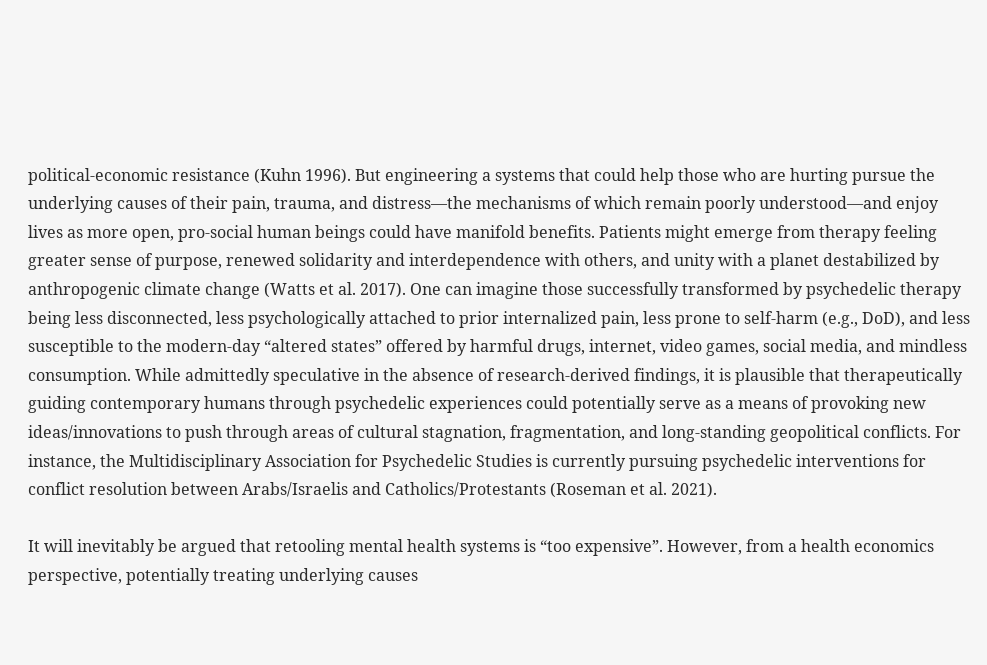political-economic resistance (Kuhn 1996). But engineering a systems that could help those who are hurting pursue the underlying causes of their pain, trauma, and distress—the mechanisms of which remain poorly understood—and enjoy lives as more open, pro-social human beings could have manifold benefits. Patients might emerge from therapy feeling greater sense of purpose, renewed solidarity and interdependence with others, and unity with a planet destabilized by anthropogenic climate change (Watts et al. 2017). One can imagine those successfully transformed by psychedelic therapy being less disconnected, less psychologically attached to prior internalized pain, less prone to self-harm (e.g., DoD), and less susceptible to the modern-day “altered states” offered by harmful drugs, internet, video games, social media, and mindless consumption. While admittedly speculative in the absence of research-derived findings, it is plausible that therapeutically guiding contemporary humans through psychedelic experiences could potentially serve as a means of provoking new ideas/innovations to push through areas of cultural stagnation, fragmentation, and long-standing geopolitical conflicts. For instance, the Multidisciplinary Association for Psychedelic Studies is currently pursuing psychedelic interventions for conflict resolution between Arabs/Israelis and Catholics/Protestants (Roseman et al. 2021).

It will inevitably be argued that retooling mental health systems is “too expensive”. However, from a health economics perspective, potentially treating underlying causes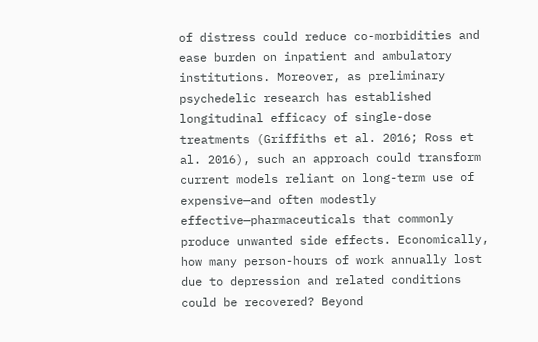of distress could reduce co-morbidities and ease burden on inpatient and ambulatory institutions. Moreover, as preliminary psychedelic research has established longitudinal efficacy of single-dose treatments (Griffiths et al. 2016; Ross et al. 2016), such an approach could transform current models reliant on long-term use of expensive—and often modestly effective—pharmaceuticals that commonly produce unwanted side effects. Economically, how many person-hours of work annually lost due to depression and related conditions could be recovered? Beyond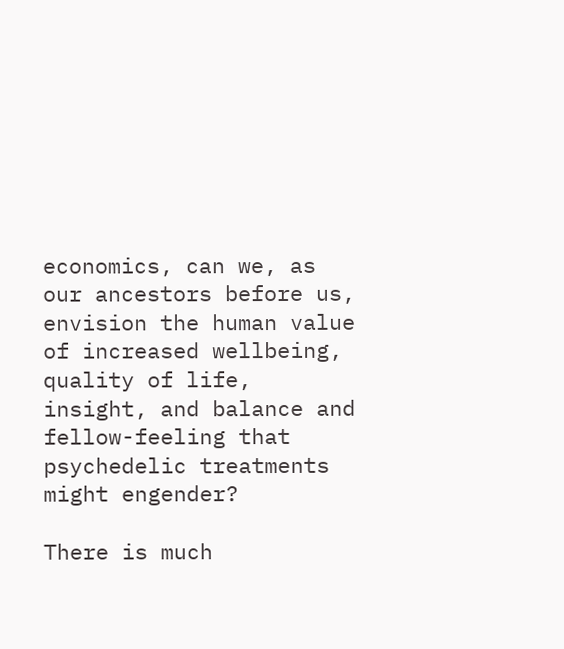economics, can we, as our ancestors before us, envision the human value of increased wellbeing, quality of life, insight, and balance and fellow-feeling that psychedelic treatments might engender?

There is much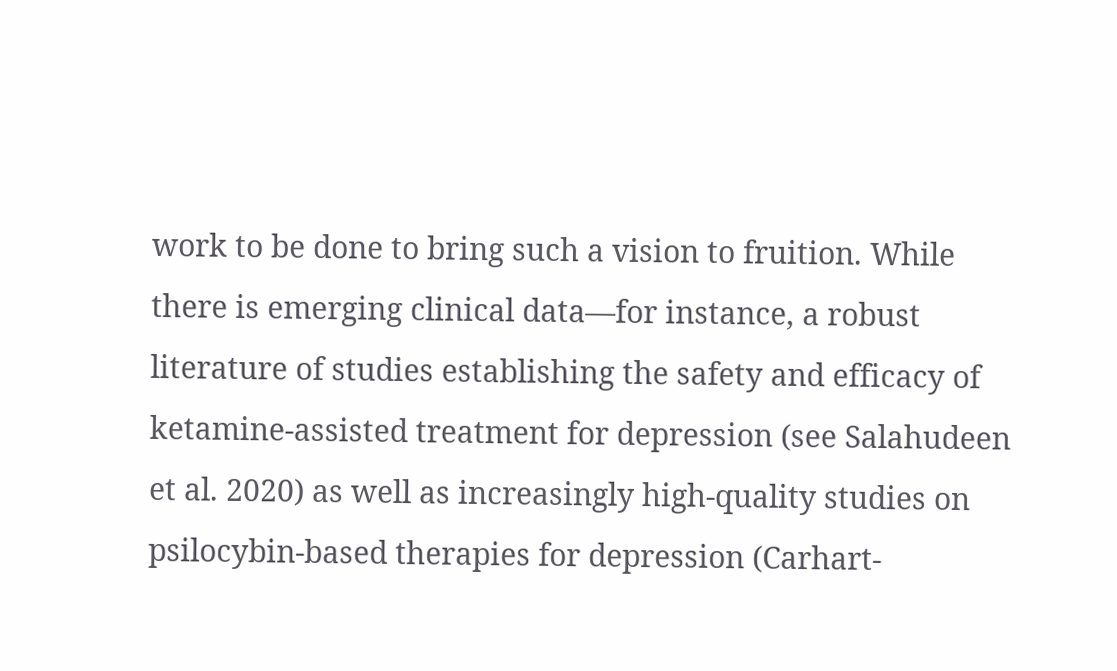work to be done to bring such a vision to fruition. While there is emerging clinical data—for instance, a robust literature of studies establishing the safety and efficacy of ketamine-assisted treatment for depression (see Salahudeen et al. 2020) as well as increasingly high-quality studies on psilocybin-based therapies for depression (Carhart-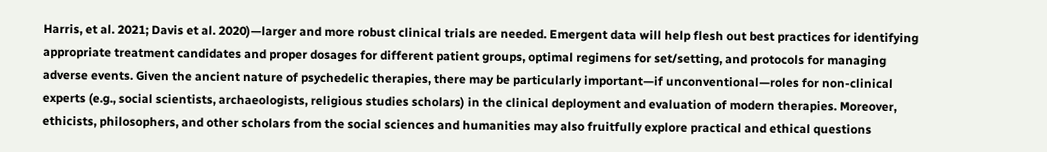Harris, et al. 2021; Davis et al. 2020)—larger and more robust clinical trials are needed. Emergent data will help flesh out best practices for identifying appropriate treatment candidates and proper dosages for different patient groups, optimal regimens for set/setting, and protocols for managing adverse events. Given the ancient nature of psychedelic therapies, there may be particularly important—if unconventional—roles for non-clinical experts (e.g., social scientists, archaeologists, religious studies scholars) in the clinical deployment and evaluation of modern therapies. Moreover, ethicists, philosophers, and other scholars from the social sciences and humanities may also fruitfully explore practical and ethical questions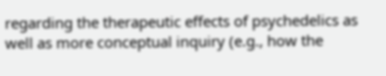regarding the therapeutic effects of psychedelics as well as more conceptual inquiry (e.g., how the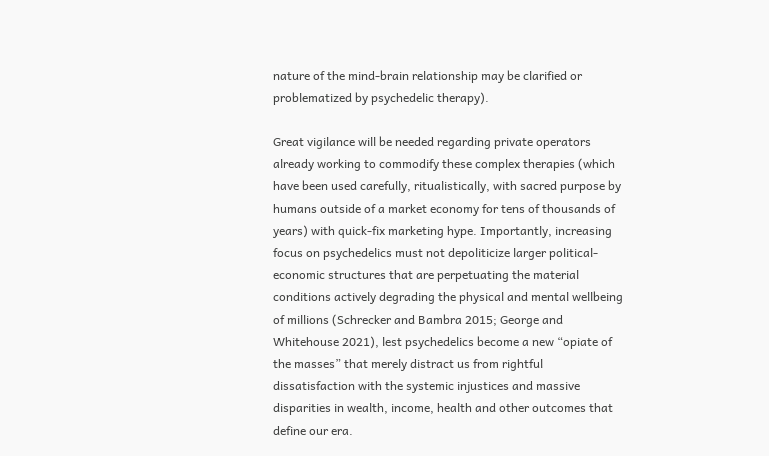nature of the mind-brain relationship may be clarified or problematized by psychedelic therapy).

Great vigilance will be needed regarding private operators already working to commodify these complex therapies (which have been used carefully, ritualistically, with sacred purpose by humans outside of a market economy for tens of thousands of years) with quick-fix marketing hype. Importantly, increasing focus on psychedelics must not depoliticize larger political-economic structures that are perpetuating the material conditions actively degrading the physical and mental wellbeing of millions (Schrecker and Bambra 2015; George and Whitehouse 2021), lest psychedelics become a new “opiate of the masses” that merely distract us from rightful dissatisfaction with the systemic injustices and massive disparities in wealth, income, health and other outcomes that define our era.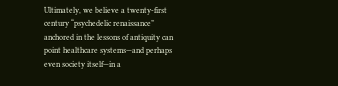Ultimately, we believe a twenty-first century “psychedelic renaissance” anchored in the lessons of antiquity can point healthcare systems—and perhaps even society itself—in a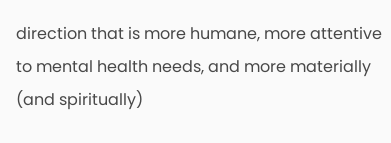direction that is more humane, more attentive to mental health needs, and more materially (and spiritually)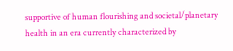supportive of human flourishing and societal/planetary health in an era currently characterized by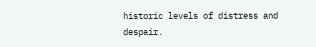historic levels of distress and despair.